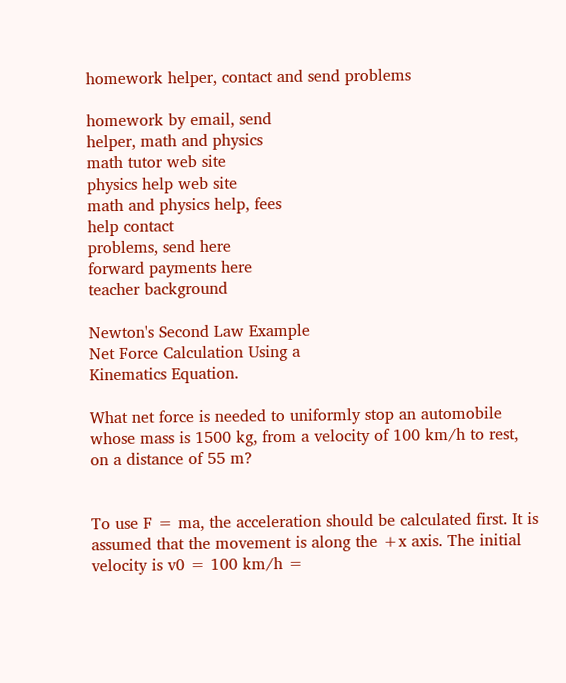homework helper, contact and send problems

homework by email, send
helper, math and physics
math tutor web site
physics help web site
math and physics help, fees
help contact
problems, send here
forward payments here
teacher background

Newton's Second Law Example
Net Force Calculation Using a
Kinematics Equation.

What net force is needed to uniformly stop an automobile whose mass is 1500 kg, from a velocity of 100 km/h to rest, on a distance of 55 m?


To use F = ma, the acceleration should be calculated first. It is assumed that the movement is along the +x axis. The initial velocity is v0 = 100 km/h =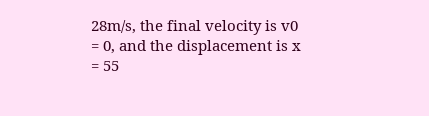28m/s, the final velocity is v0 = 0, and the displacement is x = 55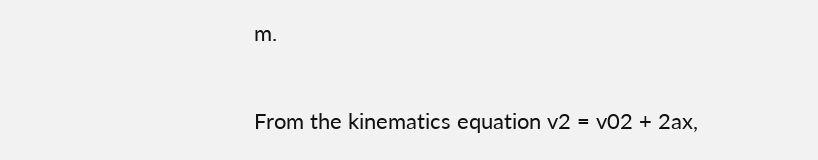m.

From the kinematics equation v2 = v02 + 2ax,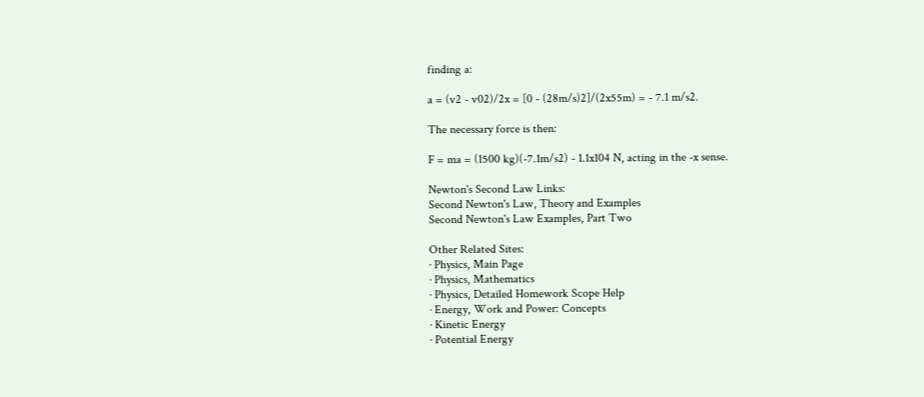finding a:

a = (v2 - v02)/2x = [0 - (28m/s)2]/(2x55m) = - 7.1 m/s2.

The necessary force is then:

F = ma = (1500 kg)(-7.1m/s2) - 1.1x104 N, acting in the -x sense.

Newton's Second Law Links:
Second Newton's Law, Theory and Examples
Second Newton's Law Examples, Part Two

Other Related Sites:
· Physics, Main Page
· Physics, Mathematics
· Physics, Detailed Homework Scope Help
· Energy, Work and Power: Concepts
· Kinetic Energy
· Potential Energy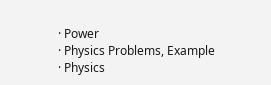· Power
· Physics Problems, Example
· Physics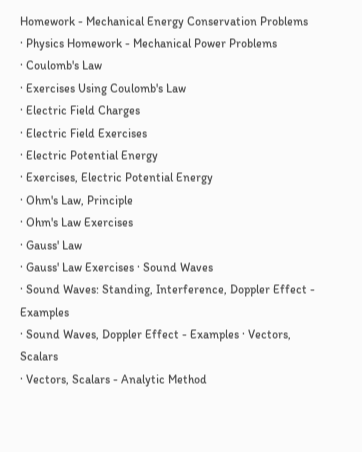Homework - Mechanical Energy Conservation Problems
· Physics Homework - Mechanical Power Problems
· Coulomb's Law
· Exercises Using Coulomb's Law
· Electric Field Charges
· Electric Field Exercises
· Electric Potential Energy
· Exercises, Electric Potential Energy
· Ohm's Law, Principle
· Ohm's Law Exercises
· Gauss' Law
· Gauss' Law Exercises · Sound Waves
· Sound Waves: Standing, Interference, Doppler Effect - Examples
· Sound Waves, Doppler Effect - Examples · Vectors, Scalars
· Vectors, Scalars - Analytic Method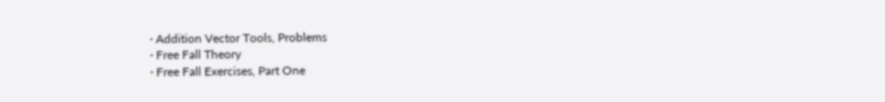· Addition Vector Tools, Problems
· Free Fall Theory
· Free Fall Exercises, Part One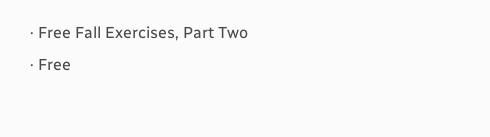· Free Fall Exercises, Part Two
· Free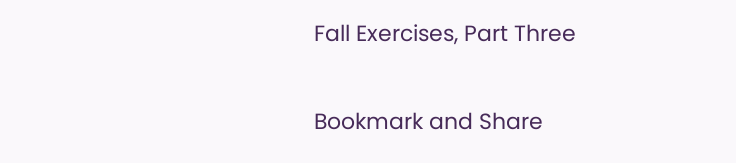Fall Exercises, Part Three

Bookmark and Share